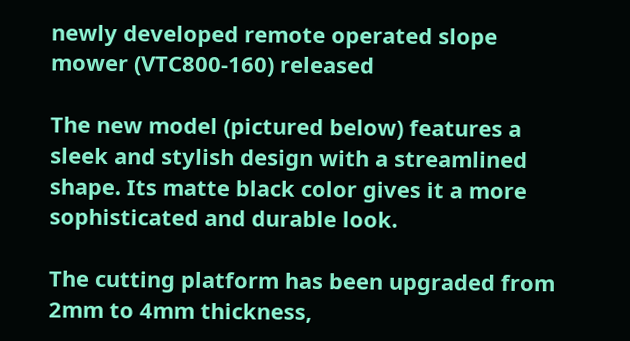newly developed remote operated slope mower (VTC800-160) released

The new model (pictured below) features a sleek and stylish design with a streamlined shape. Its matte black color gives it a more sophisticated and durable look.

The cutting platform has been upgraded from 2mm to 4mm thickness,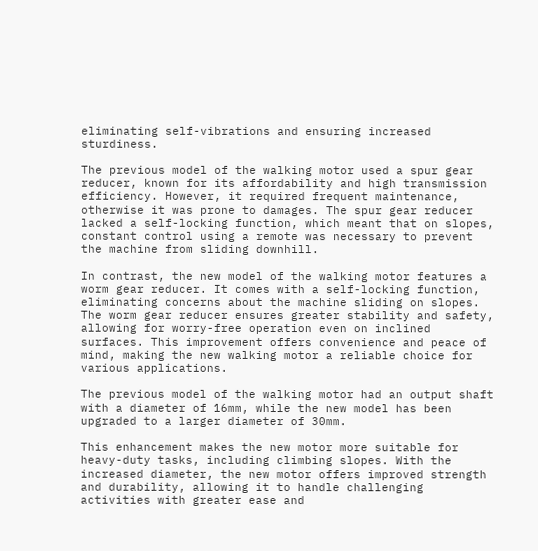eliminating self-vibrations and ensuring increased sturdiness.

The previous model of the walking motor used a spur gear reducer, known for its affordability and high transmission efficiency. However, it required frequent maintenance, otherwise it was prone to damages. The spur gear reducer lacked a self-locking function, which meant that on slopes, constant control using a remote was necessary to prevent the machine from sliding downhill.

In contrast, the new model of the walking motor features a worm gear reducer. It comes with a self-locking function, eliminating concerns about the machine sliding on slopes. The worm gear reducer ensures greater stability and safety, allowing for worry-free operation even on inclined surfaces. This improvement offers convenience and peace of mind, making the new walking motor a reliable choice for various applications.

The previous model of the walking motor had an output shaft with a diameter of 16mm, while the new model has been upgraded to a larger diameter of 30mm.

This enhancement makes the new motor more suitable for heavy-duty tasks, including climbing slopes. With the increased diameter, the new motor offers improved strength and durability, allowing it to handle challenging activities with greater ease and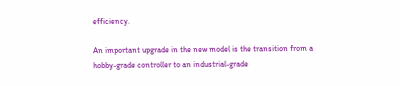efficiency.

An important upgrade in the new model is the transition from a hobby-grade controller to an industrial-grade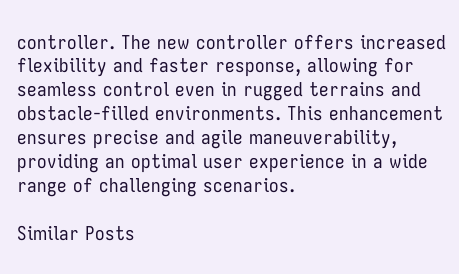controller. The new controller offers increased flexibility and faster response, allowing for seamless control even in rugged terrains and obstacle-filled environments. This enhancement ensures precise and agile maneuverability, providing an optimal user experience in a wide range of challenging scenarios.

Similar Posts